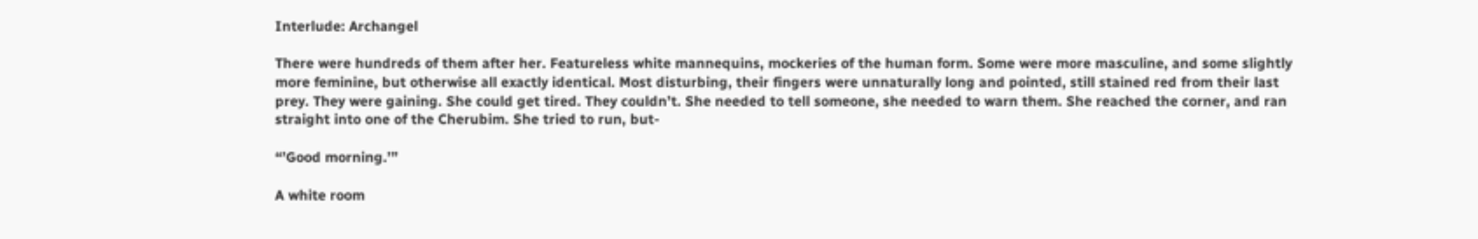Interlude: Archangel

There were hundreds of them after her. Featureless white mannequins, mockeries of the human form. Some were more masculine, and some slightly more feminine, but otherwise all exactly identical. Most disturbing, their fingers were unnaturally long and pointed, still stained red from their last prey. They were gaining. She could get tired. They couldn’t. She needed to tell someone, she needed to warn them. She reached the corner, and ran straight into one of the Cherubim. She tried to run, but-

“’Good morning.’”

A white room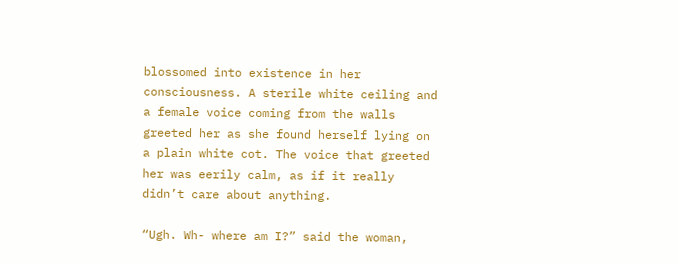blossomed into existence in her consciousness. A sterile white ceiling and a female voice coming from the walls greeted her as she found herself lying on a plain white cot. The voice that greeted her was eerily calm, as if it really didn’t care about anything.

“Ugh. Wh- where am I?” said the woman,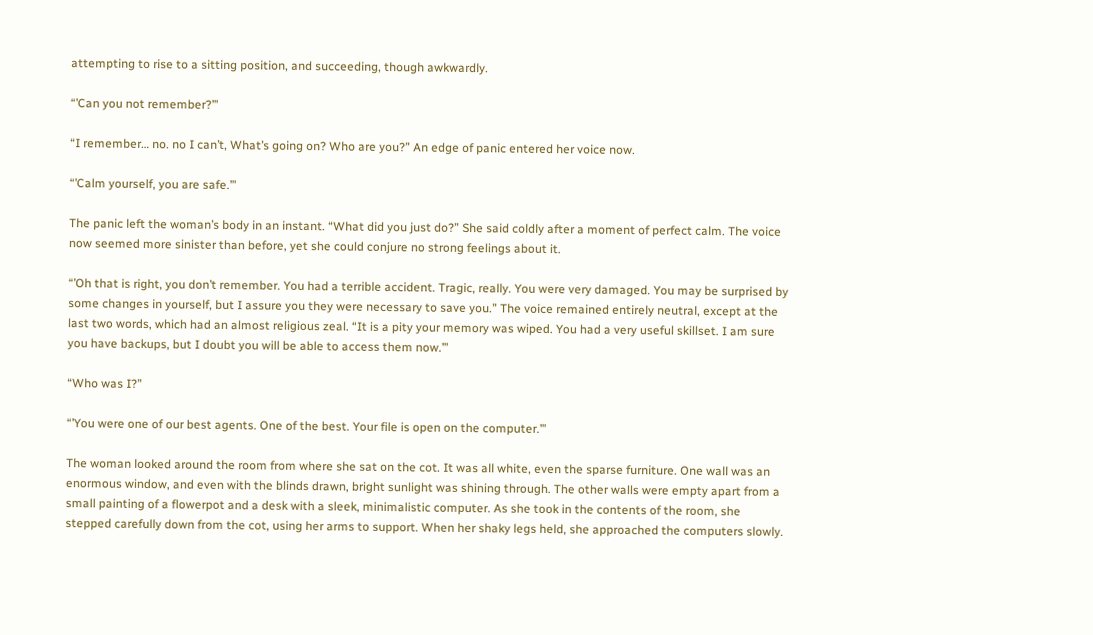attempting to rise to a sitting position, and succeeding, though awkwardly.

“’Can you not remember?’”

“I remember… no. no I can’t, What’s going on? Who are you?” An edge of panic entered her voice now.

“’Calm yourself, you are safe.’”

The panic left the woman’s body in an instant. “What did you just do?” She said coldly after a moment of perfect calm. The voice now seemed more sinister than before, yet she could conjure no strong feelings about it.

“’Oh that is right, you don’t remember. You had a terrible accident. Tragic, really. You were very damaged. You may be surprised by some changes in yourself, but I assure you they were necessary to save you.” The voice remained entirely neutral, except at the last two words, which had an almost religious zeal. “It is a pity your memory was wiped. You had a very useful skillset. I am sure you have backups, but I doubt you will be able to access them now.’”

“Who was I?”

“’You were one of our best agents. One of the best. Your file is open on the computer.’”

The woman looked around the room from where she sat on the cot. It was all white, even the sparse furniture. One wall was an enormous window, and even with the blinds drawn, bright sunlight was shining through. The other walls were empty apart from a small painting of a flowerpot and a desk with a sleek, minimalistic computer. As she took in the contents of the room, she stepped carefully down from the cot, using her arms to support. When her shaky legs held, she approached the computers slowly.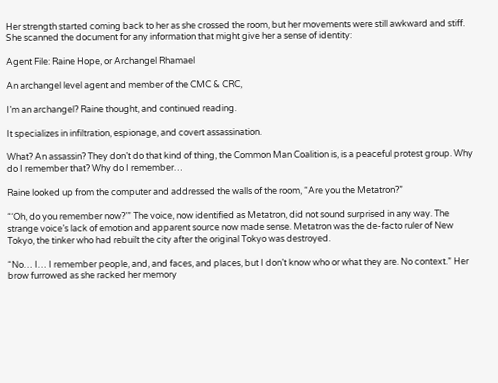Her strength started coming back to her as she crossed the room, but her movements were still awkward and stiff. She scanned the document for any information that might give her a sense of identity:

Agent File: Raine Hope, or Archangel Rhamael

An archangel level agent and member of the CMC & CRC,

I’m an archangel? Raine thought, and continued reading.

It specializes in infiltration, espionage, and covert assassination.

What? An assassin? They don’t do that kind of thing, the Common Man Coalition is, is a peaceful protest group. Why do I remember that? Why do I remember…

Raine looked up from the computer and addressed the walls of the room, “Are you the Metatron?”

“‘Oh, do you remember now?’” The voice, now identified as Metatron, did not sound surprised in any way. The strange voice’s lack of emotion and apparent source now made sense. Metatron was the de-facto ruler of New Tokyo, the tinker who had rebuilt the city after the original Tokyo was destroyed.

“No… I… I remember people, and, and faces, and places, but I don’t know who or what they are. No context.” Her brow furrowed as she racked her memory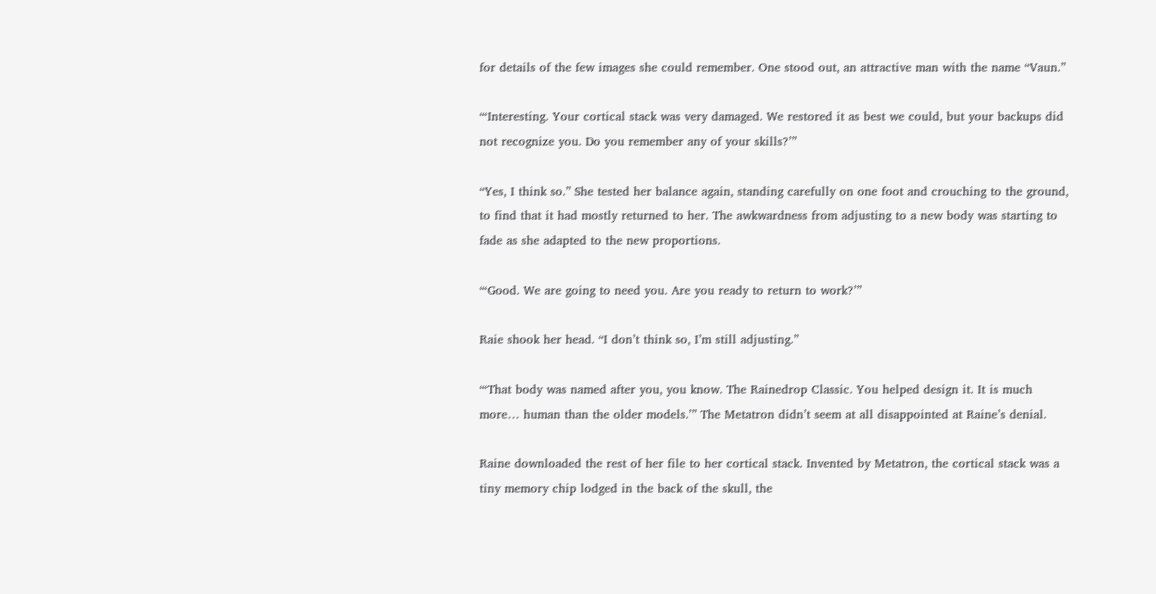for details of the few images she could remember. One stood out, an attractive man with the name “Vaun.”

“‘Interesting. Your cortical stack was very damaged. We restored it as best we could, but your backups did not recognize you. Do you remember any of your skills?’”

“Yes, I think so.” She tested her balance again, standing carefully on one foot and crouching to the ground, to find that it had mostly returned to her. The awkwardness from adjusting to a new body was starting to fade as she adapted to the new proportions.

“‘Good. We are going to need you. Are you ready to return to work?’”

Raie shook her head. “I don’t think so, I’m still adjusting.”

“‘That body was named after you, you know. The Rainedrop Classic. You helped design it. It is much more… human than the older models.’” The Metatron didn’t seem at all disappointed at Raine’s denial.

Raine downloaded the rest of her file to her cortical stack. Invented by Metatron, the cortical stack was a tiny memory chip lodged in the back of the skull, the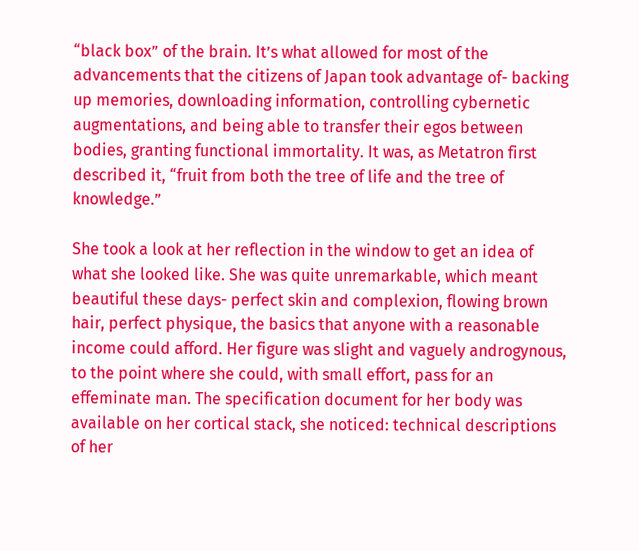“black box” of the brain. It’s what allowed for most of the advancements that the citizens of Japan took advantage of- backing up memories, downloading information, controlling cybernetic augmentations, and being able to transfer their egos between bodies, granting functional immortality. It was, as Metatron first described it, “fruit from both the tree of life and the tree of knowledge.”

She took a look at her reflection in the window to get an idea of what she looked like. She was quite unremarkable, which meant beautiful these days- perfect skin and complexion, flowing brown hair, perfect physique, the basics that anyone with a reasonable income could afford. Her figure was slight and vaguely androgynous, to the point where she could, with small effort, pass for an effeminate man. The specification document for her body was available on her cortical stack, she noticed: technical descriptions of her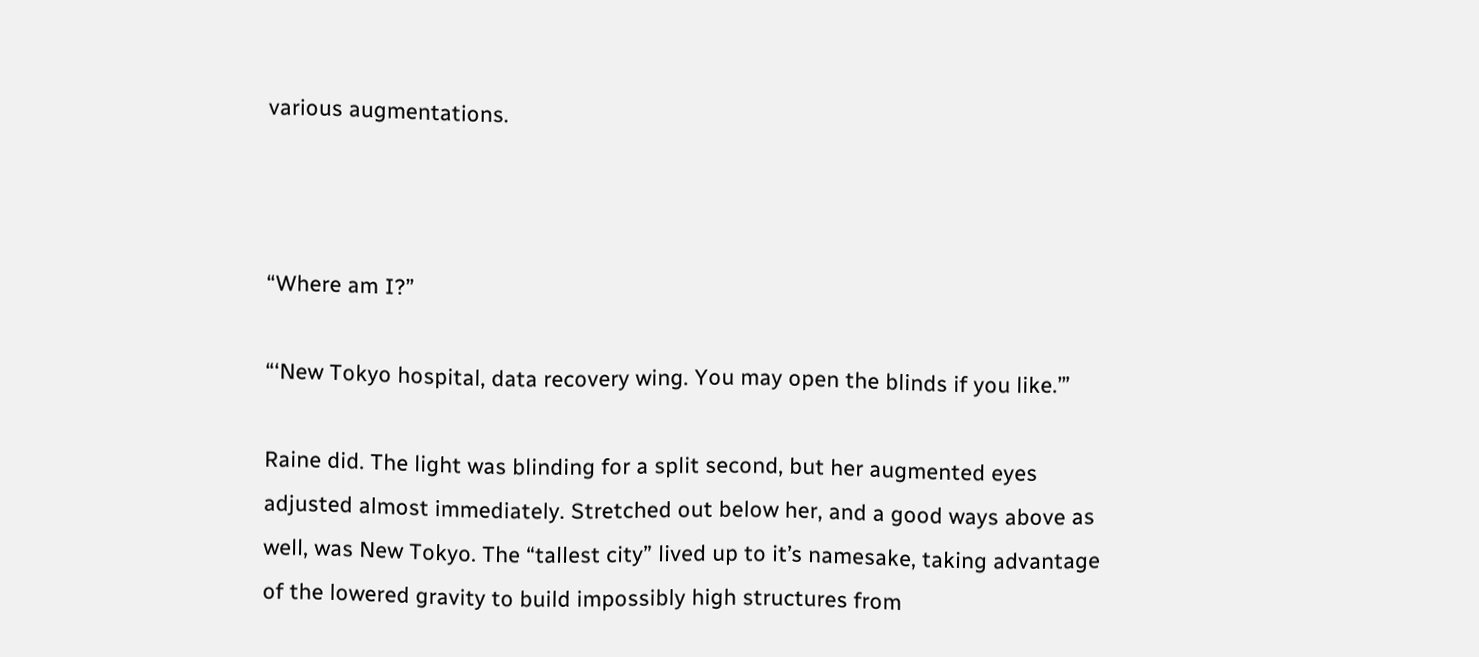various augmentations.



“Where am I?”

“‘New Tokyo hospital, data recovery wing. You may open the blinds if you like.’”

Raine did. The light was blinding for a split second, but her augmented eyes adjusted almost immediately. Stretched out below her, and a good ways above as well, was New Tokyo. The “tallest city” lived up to it’s namesake, taking advantage of the lowered gravity to build impossibly high structures from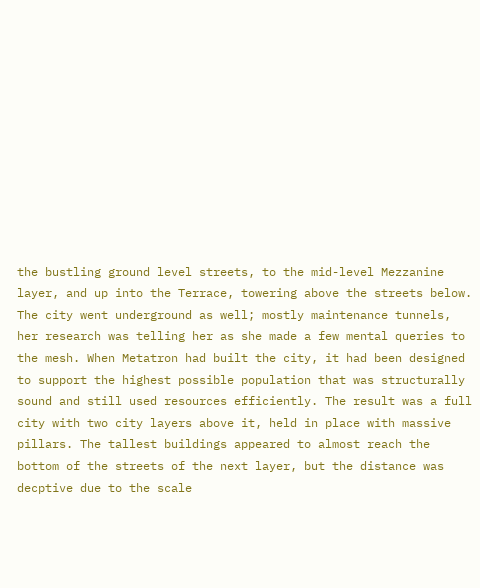the bustling ground level streets, to the mid-level Mezzanine layer, and up into the Terrace, towering above the streets below. The city went underground as well; mostly maintenance tunnels, her research was telling her as she made a few mental queries to the mesh. When Metatron had built the city, it had been designed to support the highest possible population that was structurally sound and still used resources efficiently. The result was a full city with two city layers above it, held in place with massive pillars. The tallest buildings appeared to almost reach the bottom of the streets of the next layer, but the distance was decptive due to the scale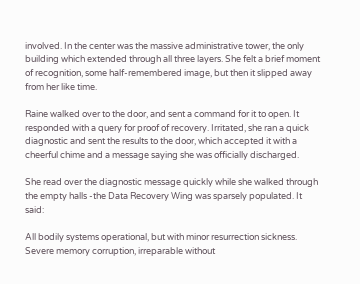involved. In the center was the massive administrative tower, the only building which extended through all three layers. She felt a brief moment of recognition, some half-remembered image, but then it slipped away from her like time.

Raine walked over to the door, and sent a command for it to open. It responded with a query for proof of recovery. Irritated, she ran a quick diagnostic and sent the results to the door, which accepted it with a cheerful chime and a message saying she was officially discharged.

She read over the diagnostic message quickly while she walked through the empty halls -the Data Recovery Wing was sparsely populated. It said:

All bodily systems operational, but with minor resurrection sickness. Severe memory corruption, irreparable without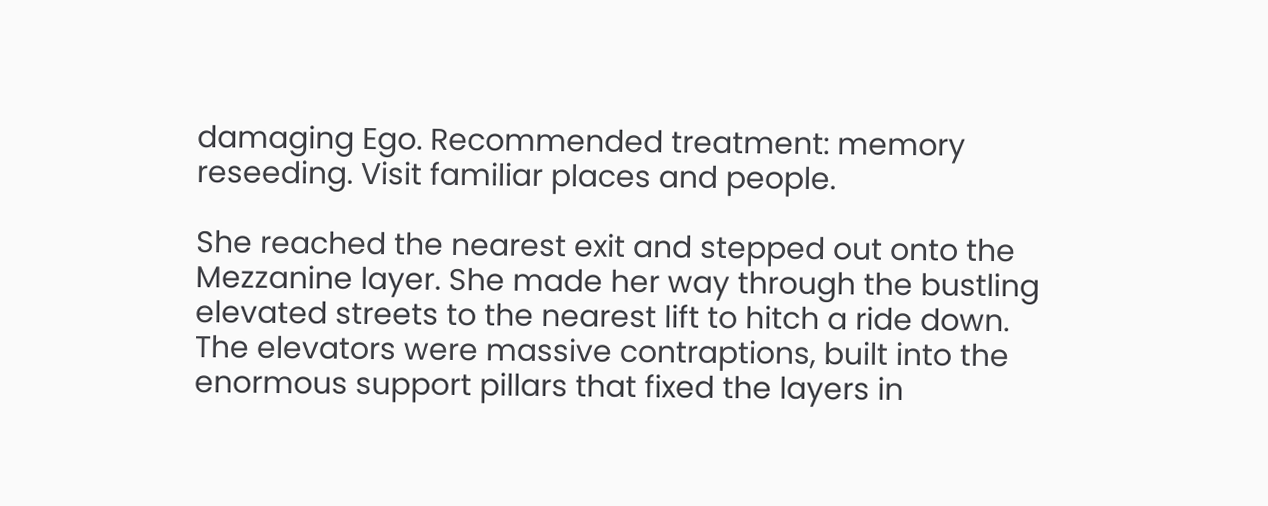damaging Ego. Recommended treatment: memory reseeding. Visit familiar places and people.

She reached the nearest exit and stepped out onto the Mezzanine layer. She made her way through the bustling elevated streets to the nearest lift to hitch a ride down. The elevators were massive contraptions, built into the enormous support pillars that fixed the layers in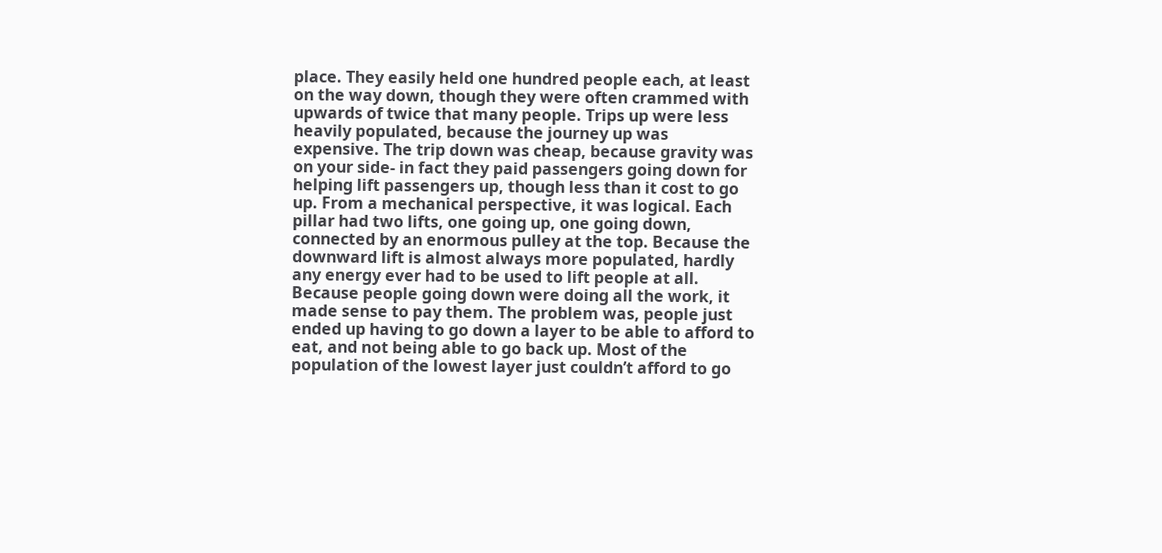place. They easily held one hundred people each, at least on the way down, though they were often crammed with upwards of twice that many people. Trips up were less heavily populated, because the journey up was expensive. The trip down was cheap, because gravity was on your side- in fact they paid passengers going down for helping lift passengers up, though less than it cost to go up. From a mechanical perspective, it was logical. Each pillar had two lifts, one going up, one going down, connected by an enormous pulley at the top. Because the downward lift is almost always more populated, hardly any energy ever had to be used to lift people at all. Because people going down were doing all the work, it made sense to pay them. The problem was, people just ended up having to go down a layer to be able to afford to eat, and not being able to go back up. Most of the population of the lowest layer just couldn’t afford to go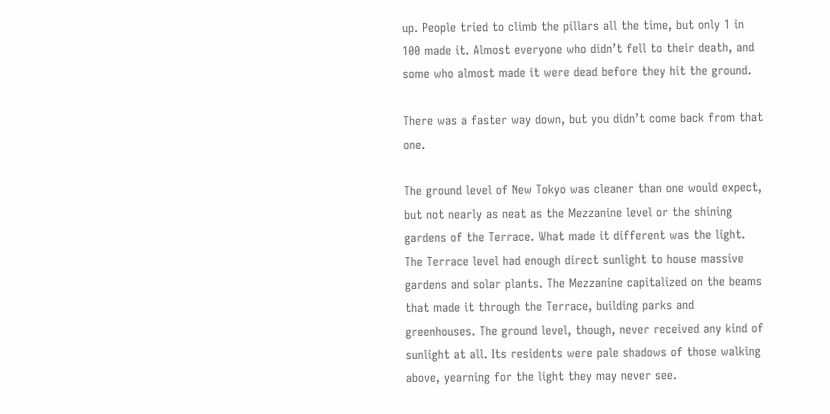up. People tried to climb the pillars all the time, but only 1 in 100 made it. Almost everyone who didn’t fell to their death, and some who almost made it were dead before they hit the ground.

There was a faster way down, but you didn’t come back from that one.

The ground level of New Tokyo was cleaner than one would expect, but not nearly as neat as the Mezzanine level or the shining gardens of the Terrace. What made it different was the light. The Terrace level had enough direct sunlight to house massive gardens and solar plants. The Mezzanine capitalized on the beams that made it through the Terrace, building parks and greenhouses. The ground level, though, never received any kind of sunlight at all. Its residents were pale shadows of those walking above, yearning for the light they may never see.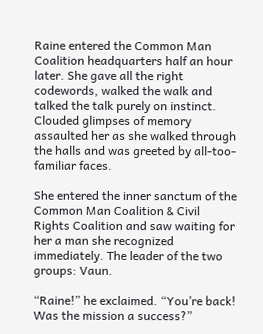Raine entered the Common Man Coalition headquarters half an hour later. She gave all the right codewords, walked the walk and talked the talk purely on instinct. Clouded glimpses of memory assaulted her as she walked through the halls and was greeted by all-too-familiar faces.

She entered the inner sanctum of the Common Man Coalition & Civil Rights Coalition and saw waiting for her a man she recognized immediately. The leader of the two groups: Vaun.

“Raine!” he exclaimed. “You’re back! Was the mission a success?”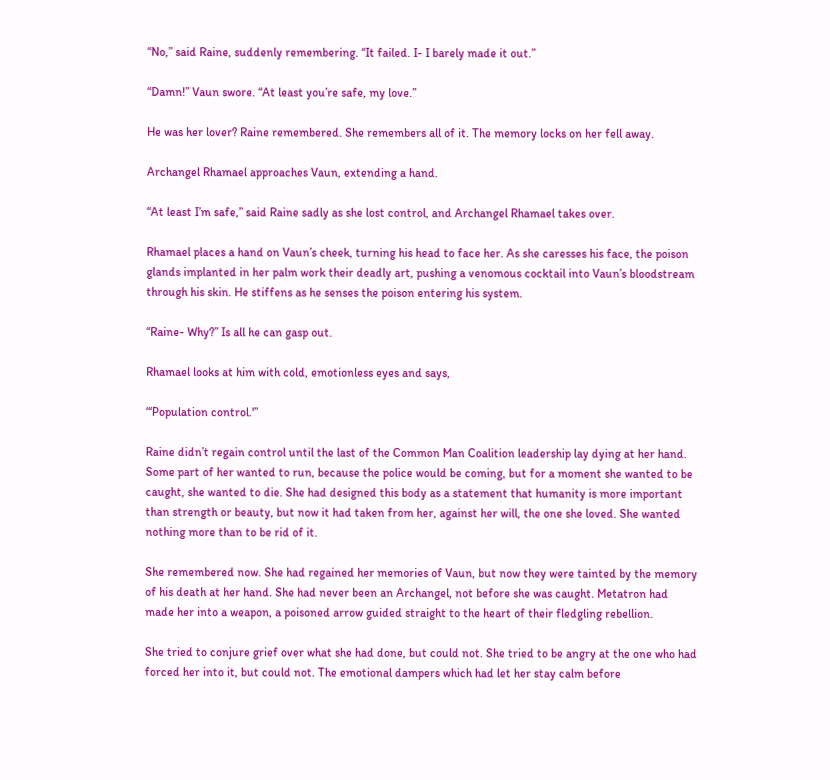“No,” said Raine, suddenly remembering. “It failed. I- I barely made it out.”

“Damn!” Vaun swore. “At least you’re safe, my love.”

He was her lover? Raine remembered. She remembers all of it. The memory locks on her fell away.

Archangel Rhamael approaches Vaun, extending a hand.

“At least I’m safe,” said Raine sadly as she lost control, and Archangel Rhamael takes over.

Rhamael places a hand on Vaun’s cheek, turning his head to face her. As she caresses his face, the poison glands implanted in her palm work their deadly art, pushing a venomous cocktail into Vaun’s bloodstream through his skin. He stiffens as he senses the poison entering his system.

“Raine- Why?” Is all he can gasp out.

Rhamael looks at him with cold, emotionless eyes and says,

“‘Population control.'”

Raine didn’t regain control until the last of the Common Man Coalition leadership lay dying at her hand. Some part of her wanted to run, because the police would be coming, but for a moment she wanted to be caught, she wanted to die. She had designed this body as a statement that humanity is more important than strength or beauty, but now it had taken from her, against her will, the one she loved. She wanted nothing more than to be rid of it.

She remembered now. She had regained her memories of Vaun, but now they were tainted by the memory of his death at her hand. She had never been an Archangel, not before she was caught. Metatron had made her into a weapon, a poisoned arrow guided straight to the heart of their fledgling rebellion.

She tried to conjure grief over what she had done, but could not. She tried to be angry at the one who had forced her into it, but could not. The emotional dampers which had let her stay calm before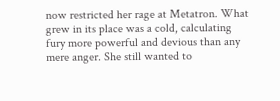now restricted her rage at Metatron. What grew in its place was a cold, calculating fury more powerful and devious than any mere anger. She still wanted to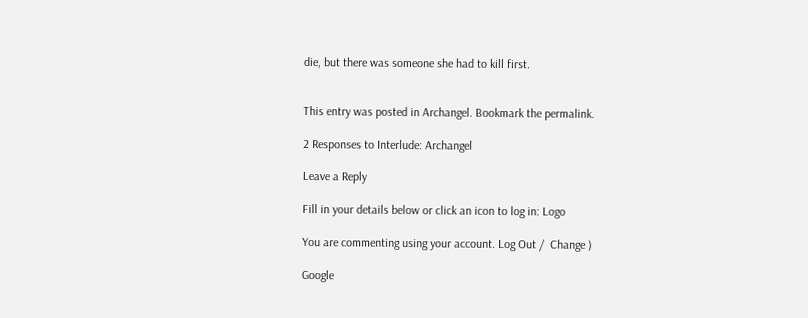die, but there was someone she had to kill first.


This entry was posted in Archangel. Bookmark the permalink.

2 Responses to Interlude: Archangel

Leave a Reply

Fill in your details below or click an icon to log in: Logo

You are commenting using your account. Log Out /  Change )

Google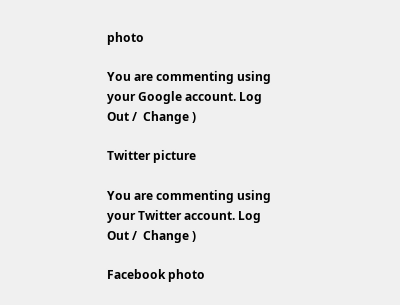photo

You are commenting using your Google account. Log Out /  Change )

Twitter picture

You are commenting using your Twitter account. Log Out /  Change )

Facebook photo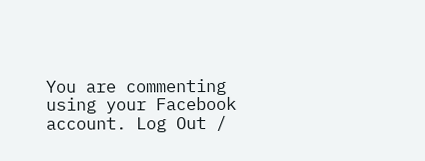You are commenting using your Facebook account. Log Out /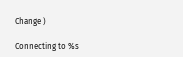Change )

Connecting to %s